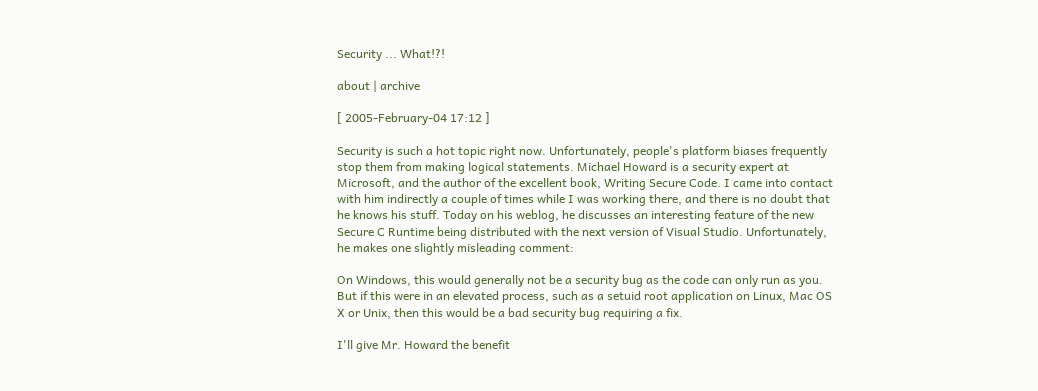Security ... What!?!

about | archive

[ 2005-February-04 17:12 ]

Security is such a hot topic right now. Unfortunately, people's platform biases frequently stop them from making logical statements. Michael Howard is a security expert at Microsoft, and the author of the excellent book, Writing Secure Code. I came into contact with him indirectly a couple of times while I was working there, and there is no doubt that he knows his stuff. Today on his weblog, he discusses an interesting feature of the new Secure C Runtime being distributed with the next version of Visual Studio. Unfortunately, he makes one slightly misleading comment:

On Windows, this would generally not be a security bug as the code can only run as you. But if this were in an elevated process, such as a setuid root application on Linux, Mac OS X or Unix, then this would be a bad security bug requiring a fix.

I'll give Mr. Howard the benefit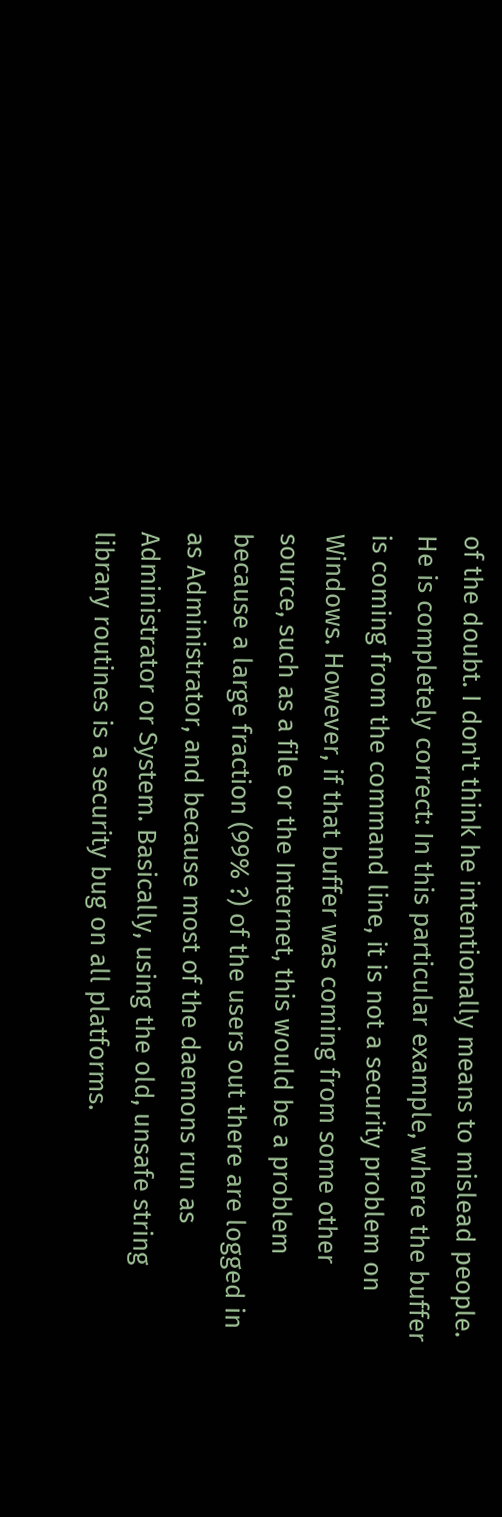of the doubt. I don't think he intentionally means to mislead people. He is completely correct: In this particular example, where the buffer is coming from the command line, it is not a security problem on Windows. However, if that buffer was coming from some other source, such as a file or the Internet, this would be a problem because a large fraction (99% ?) of the users out there are logged in as Administrator, and because most of the daemons run as Administrator or System. Basically, using the old, unsafe string library routines is a security bug on all platforms.